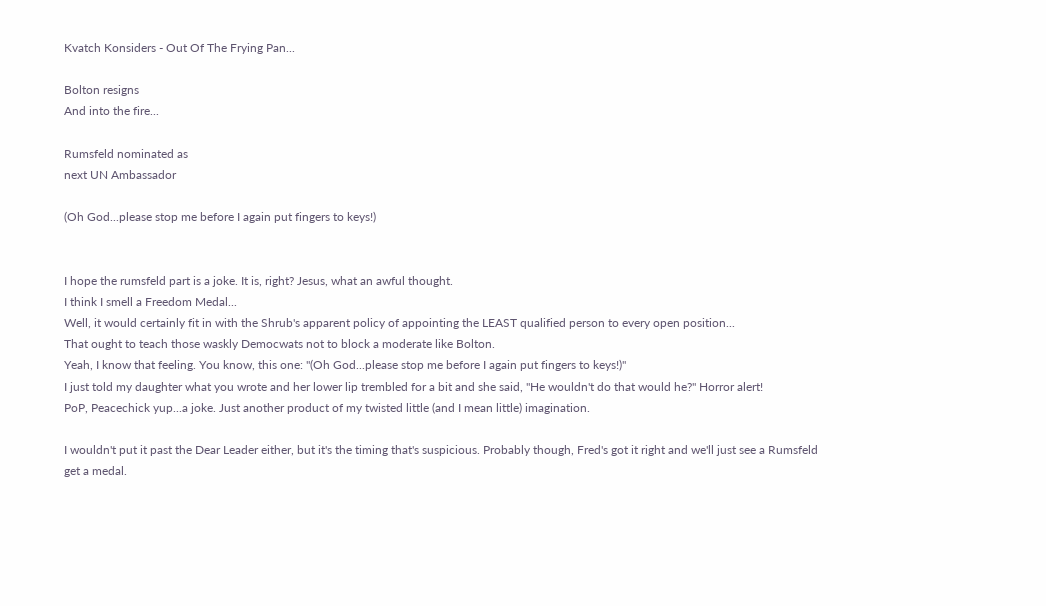Kvatch Konsiders - Out Of The Frying Pan...

Bolton resigns
And into the fire...

Rumsfeld nominated as
next UN Ambassador

(Oh God...please stop me before I again put fingers to keys!)


I hope the rumsfeld part is a joke. It is, right? Jesus, what an awful thought.
I think I smell a Freedom Medal...
Well, it would certainly fit in with the Shrub's apparent policy of appointing the LEAST qualified person to every open position...
That ought to teach those waskly Democwats not to block a moderate like Bolton.
Yeah, I know that feeling. You know, this one: "(Oh God...please stop me before I again put fingers to keys!)"
I just told my daughter what you wrote and her lower lip trembled for a bit and she said, "He wouldn't do that would he?" Horror alert!
PoP, Peacechick yup...a joke. Just another product of my twisted little (and I mean little) imagination.

I wouldn't put it past the Dear Leader either, but it's the timing that's suspicious. Probably though, Fred's got it right and we'll just see a Rumsfeld get a medal.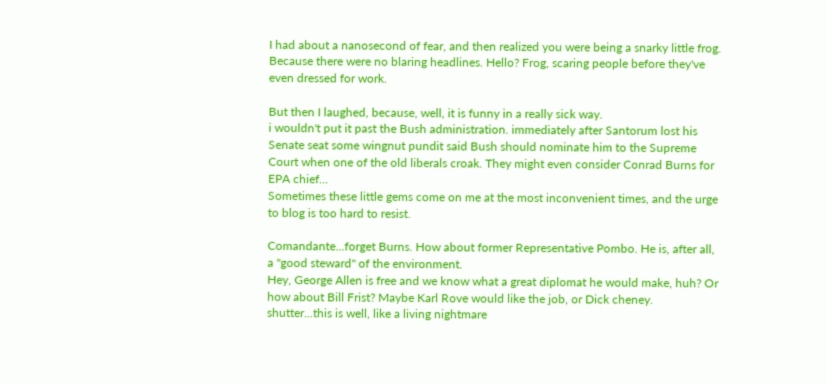I had about a nanosecond of fear, and then realized you were being a snarky little frog. Because there were no blaring headlines. Hello? Frog, scaring people before they've even dressed for work.

But then I laughed, because, well, it is funny in a really sick way.
i wouldn't put it past the Bush administration. immediately after Santorum lost his Senate seat some wingnut pundit said Bush should nominate him to the Supreme Court when one of the old liberals croak. They might even consider Conrad Burns for EPA chief...
Sometimes these little gems come on me at the most inconvenient times, and the urge to blog is too hard to resist.

Comandante...forget Burns. How about former Representative Pombo. He is, after all, a "good steward" of the environment.
Hey, George Allen is free and we know what a great diplomat he would make, huh? Or how about Bill Frist? Maybe Karl Rove would like the job, or Dick cheney.
shutter...this is well, like a living nightmare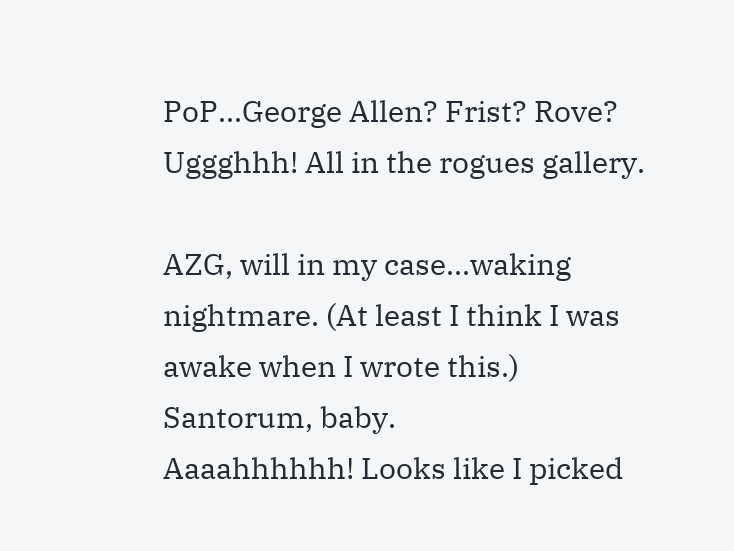PoP...George Allen? Frist? Rove? Uggghhh! All in the rogues gallery.

AZG, will in my case...waking nightmare. (At least I think I was awake when I wrote this.)
Santorum, baby.
Aaaahhhhhh! Looks like I picked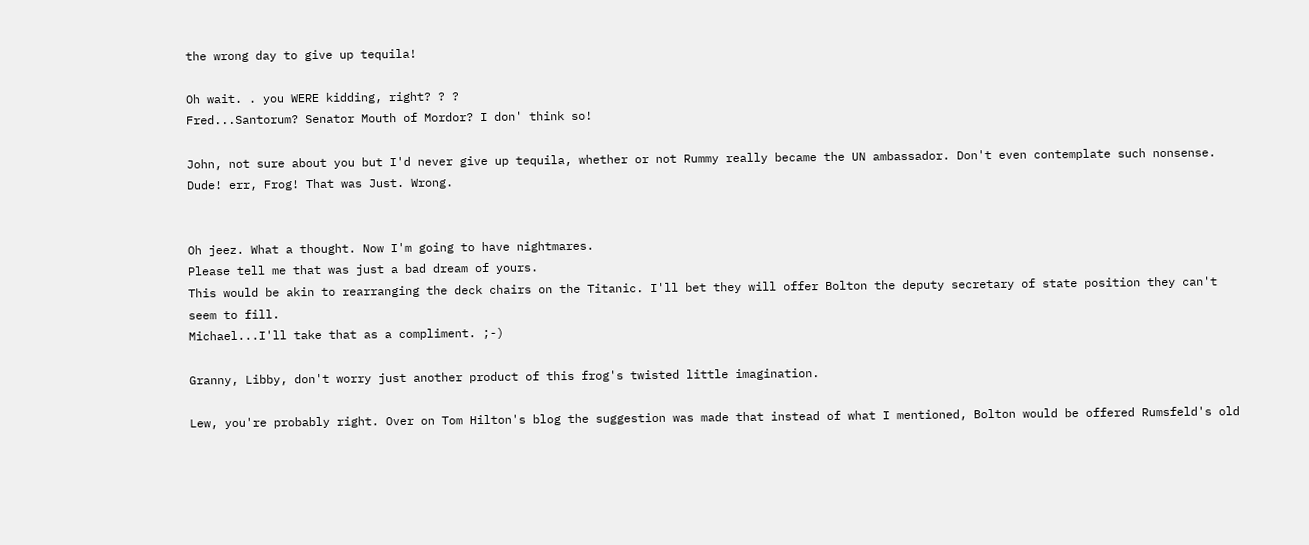the wrong day to give up tequila!

Oh wait. . you WERE kidding, right? ? ?
Fred...Santorum? Senator Mouth of Mordor? I don' think so!

John, not sure about you but I'd never give up tequila, whether or not Rummy really became the UN ambassador. Don't even contemplate such nonsense.
Dude! err, Frog! That was Just. Wrong.


Oh jeez. What a thought. Now I'm going to have nightmares.
Please tell me that was just a bad dream of yours.
This would be akin to rearranging the deck chairs on the Titanic. I'll bet they will offer Bolton the deputy secretary of state position they can't seem to fill.
Michael...I'll take that as a compliment. ;-)

Granny, Libby, don't worry just another product of this frog's twisted little imagination.

Lew, you're probably right. Over on Tom Hilton's blog the suggestion was made that instead of what I mentioned, Bolton would be offered Rumsfeld's old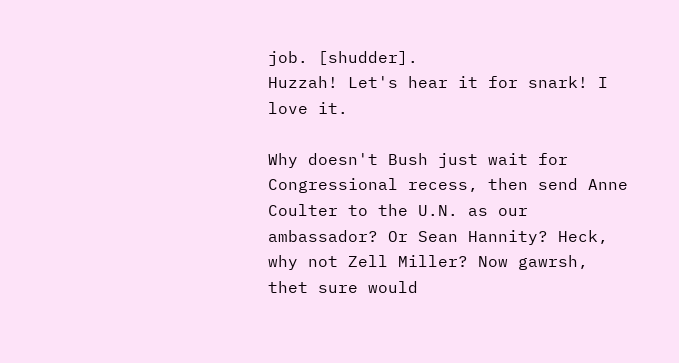job. [shudder].
Huzzah! Let's hear it for snark! I love it.

Why doesn't Bush just wait for Congressional recess, then send Anne Coulter to the U.N. as our ambassador? Or Sean Hannity? Heck, why not Zell Miller? Now gawrsh, thet sure would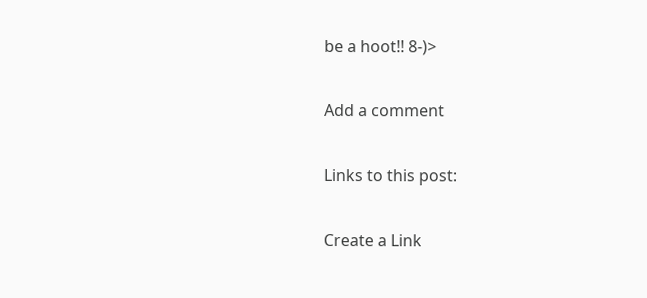be a hoot!! 8-)>

Add a comment

Links to this post:

Create a Link